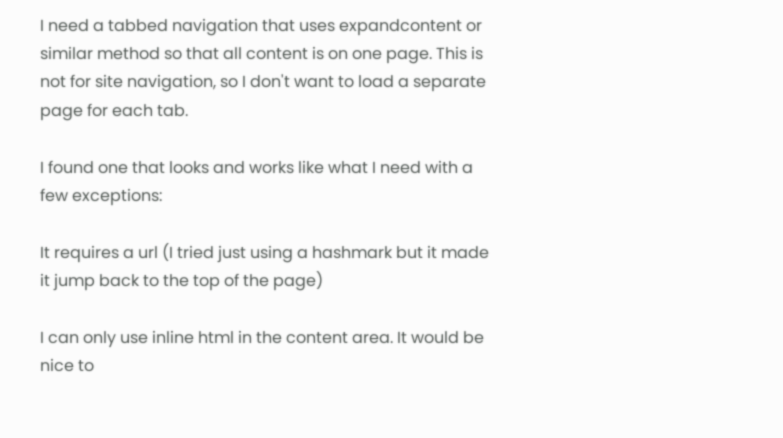I need a tabbed navigation that uses expandcontent or similar method so that all content is on one page. This is not for site navigation, so I don't want to load a separate page for each tab.

I found one that looks and works like what I need with a few exceptions:

It requires a url (I tried just using a hashmark but it made it jump back to the top of the page)

I can only use inline html in the content area. It would be nice to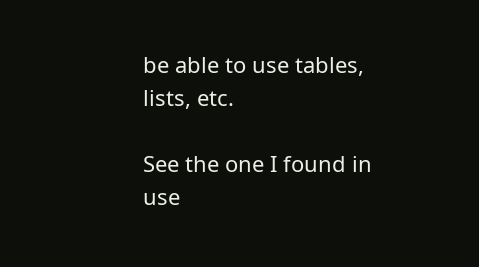be able to use tables, lists, etc.

See the one I found in use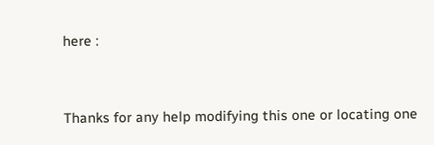here :


Thanks for any help modifying this one or locating one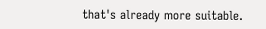that's already more suitable.